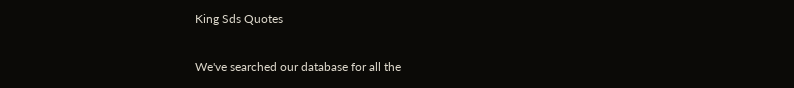King Sds Quotes

We've searched our database for all the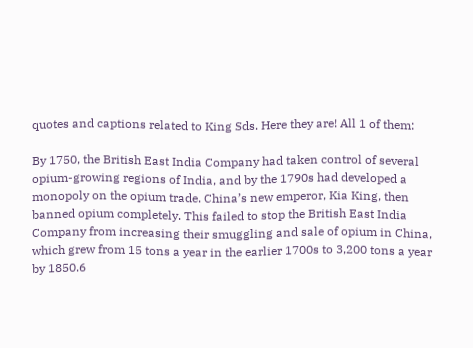quotes and captions related to King Sds. Here they are! All 1 of them:

By 1750, the British East India Company had taken control of several opium-growing regions of India, and by the 1790s had developed a monopoly on the opium trade. China’s new emperor, Kia King, then banned opium completely. This failed to stop the British East India Company from increasing their smuggling and sale of opium in China, which grew from 15 tons a year in the earlier 1700s to 3,200 tons a year by 1850.6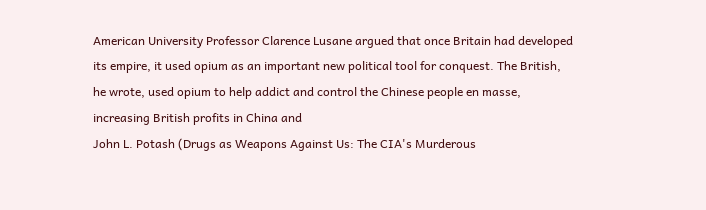American University Professor Clarence Lusane argued that once Britain had developed its empire, it used opium as an important new political tool for conquest. The British, he wrote, used opium to help addict and control the Chinese people en masse, increasing British profits in China and
John L. Potash (Drugs as Weapons Against Us: The CIA's Murderous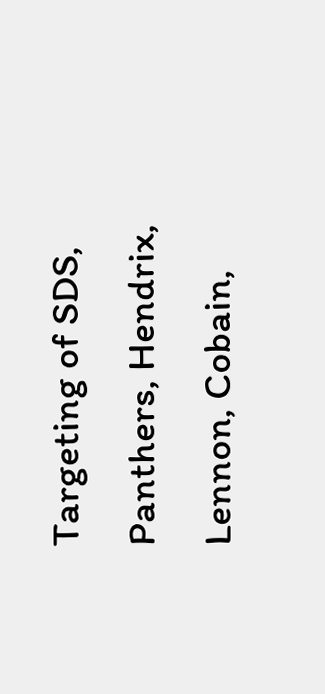Targeting of SDS, Panthers, Hendrix, Lennon, Cobain,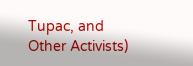Tupac, and Other Activists)